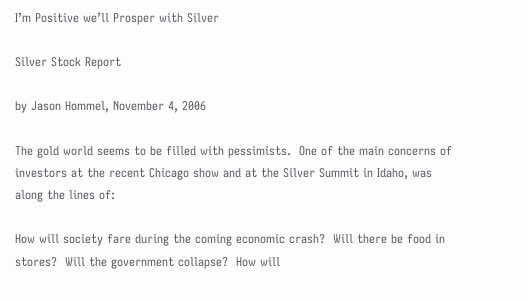I’m Positive we’ll Prosper with Silver

Silver Stock Report

by Jason Hommel, November 4, 2006

The gold world seems to be filled with pessimists.  One of the main concerns of investors at the recent Chicago show and at the Silver Summit in Idaho, was along the lines of:

How will society fare during the coming economic crash?  Will there be food in stores?  Will the government collapse?  How will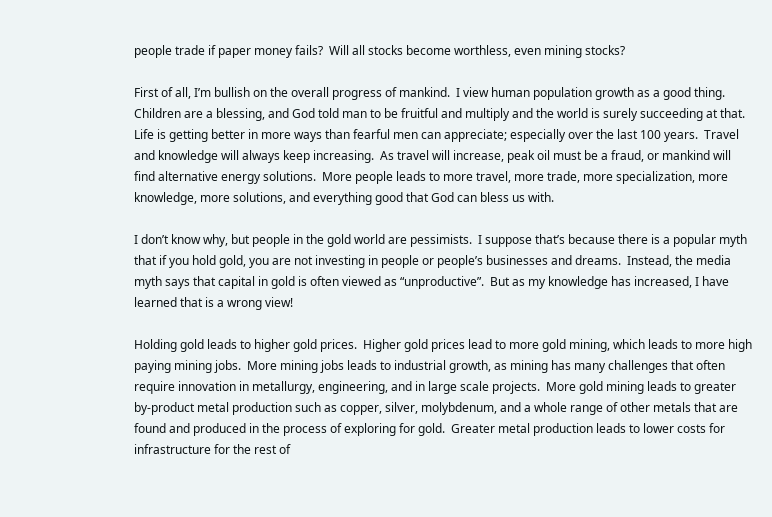people trade if paper money fails?  Will all stocks become worthless, even mining stocks?

First of all, I’m bullish on the overall progress of mankind.  I view human population growth as a good thing.  Children are a blessing, and God told man to be fruitful and multiply and the world is surely succeeding at that.  Life is getting better in more ways than fearful men can appreciate; especially over the last 100 years.  Travel and knowledge will always keep increasing.  As travel will increase, peak oil must be a fraud, or mankind will find alternative energy solutions.  More people leads to more travel, more trade, more specialization, more knowledge, more solutions, and everything good that God can bless us with.

I don’t know why, but people in the gold world are pessimists.  I suppose that’s because there is a popular myth that if you hold gold, you are not investing in people or people’s businesses and dreams.  Instead, the media myth says that capital in gold is often viewed as “unproductive”.  But as my knowledge has increased, I have learned that is a wrong view!

Holding gold leads to higher gold prices.  Higher gold prices lead to more gold mining, which leads to more high paying mining jobs.  More mining jobs leads to industrial growth, as mining has many challenges that often require innovation in metallurgy, engineering, and in large scale projects.  More gold mining leads to greater by-product metal production such as copper, silver, molybdenum, and a whole range of other metals that are found and produced in the process of exploring for gold.  Greater metal production leads to lower costs for infrastructure for the rest of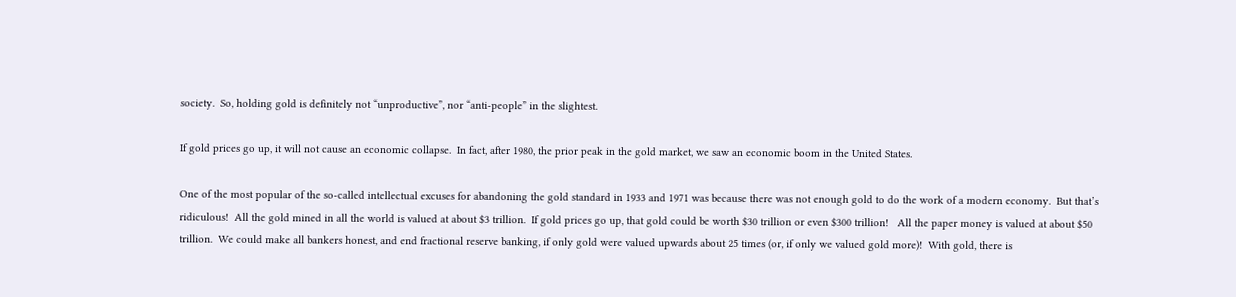society.  So, holding gold is definitely not “unproductive”, nor “anti-people” in the slightest.

If gold prices go up, it will not cause an economic collapse.  In fact, after 1980, the prior peak in the gold market, we saw an economic boom in the United States.

One of the most popular of the so-called intellectual excuses for abandoning the gold standard in 1933 and 1971 was because there was not enough gold to do the work of a modern economy.  But that’s ridiculous!  All the gold mined in all the world is valued at about $3 trillion.  If gold prices go up, that gold could be worth $30 trillion or even $300 trillion!   All the paper money is valued at about $50 trillion.  We could make all bankers honest, and end fractional reserve banking, if only gold were valued upwards about 25 times (or, if only we valued gold more)!  With gold, there is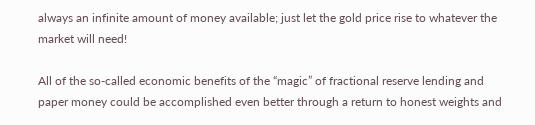always an infinite amount of money available; just let the gold price rise to whatever the market will need!

All of the so-called economic benefits of the “magic” of fractional reserve lending and paper money could be accomplished even better through a return to honest weights and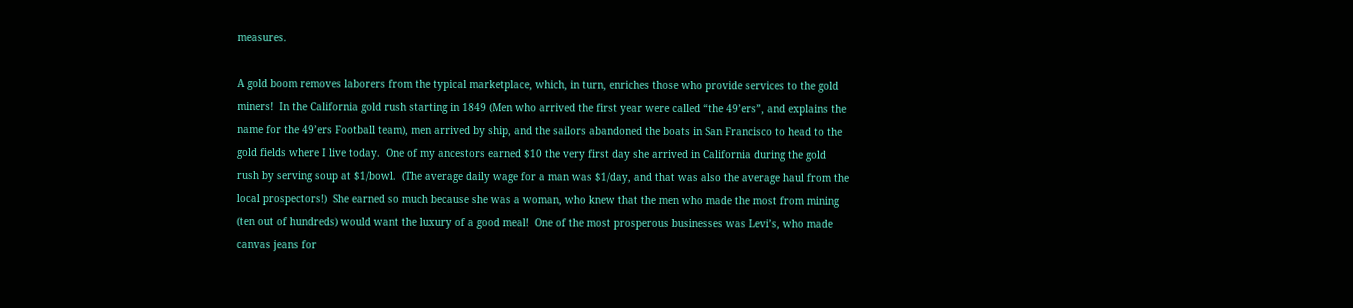measures.

A gold boom removes laborers from the typical marketplace, which, in turn, enriches those who provide services to the gold miners!  In the California gold rush starting in 1849 (Men who arrived the first year were called “the 49’ers”, and explains the name for the 49’ers Football team), men arrived by ship, and the sailors abandoned the boats in San Francisco to head to the gold fields where I live today.  One of my ancestors earned $10 the very first day she arrived in California during the gold rush by serving soup at $1/bowl.  (The average daily wage for a man was $1/day, and that was also the average haul from the local prospectors!)  She earned so much because she was a woman, who knew that the men who made the most from mining (ten out of hundreds) would want the luxury of a good meal!  One of the most prosperous businesses was Levi’s, who made canvas jeans for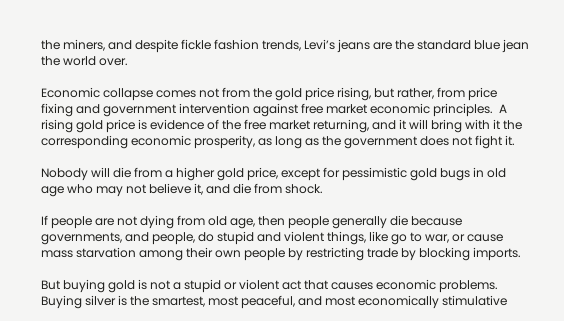the miners, and despite fickle fashion trends, Levi’s jeans are the standard blue jean the world over.

Economic collapse comes not from the gold price rising, but rather, from price fixing and government intervention against free market economic principles.  A rising gold price is evidence of the free market returning, and it will bring with it the corresponding economic prosperity, as long as the government does not fight it.

Nobody will die from a higher gold price, except for pessimistic gold bugs in old age who may not believe it, and die from shock.

If people are not dying from old age, then people generally die because governments, and people, do stupid and violent things, like go to war, or cause mass starvation among their own people by restricting trade by blocking imports.

But buying gold is not a stupid or violent act that causes economic problems.  Buying silver is the smartest, most peaceful, and most economically stimulative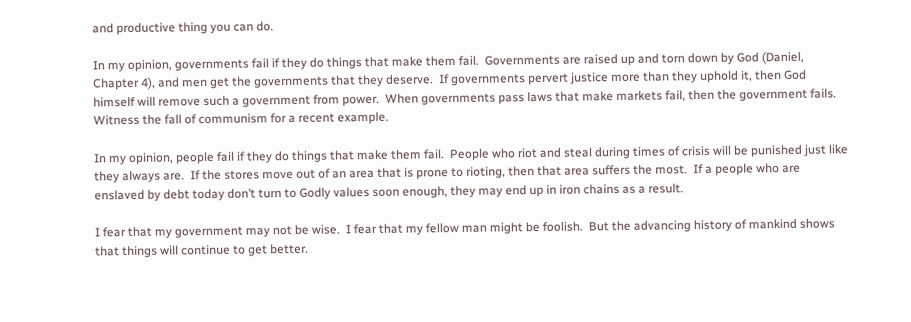and productive thing you can do.

In my opinion, governments fail if they do things that make them fail.  Governments are raised up and torn down by God (Daniel, Chapter 4), and men get the governments that they deserve.  If governments pervert justice more than they uphold it, then God himself will remove such a government from power.  When governments pass laws that make markets fail, then the government fails.  Witness the fall of communism for a recent example.

In my opinion, people fail if they do things that make them fail.  People who riot and steal during times of crisis will be punished just like they always are.  If the stores move out of an area that is prone to rioting, then that area suffers the most.  If a people who are enslaved by debt today don’t turn to Godly values soon enough, they may end up in iron chains as a result.

I fear that my government may not be wise.  I fear that my fellow man might be foolish.  But the advancing history of mankind shows that things will continue to get better.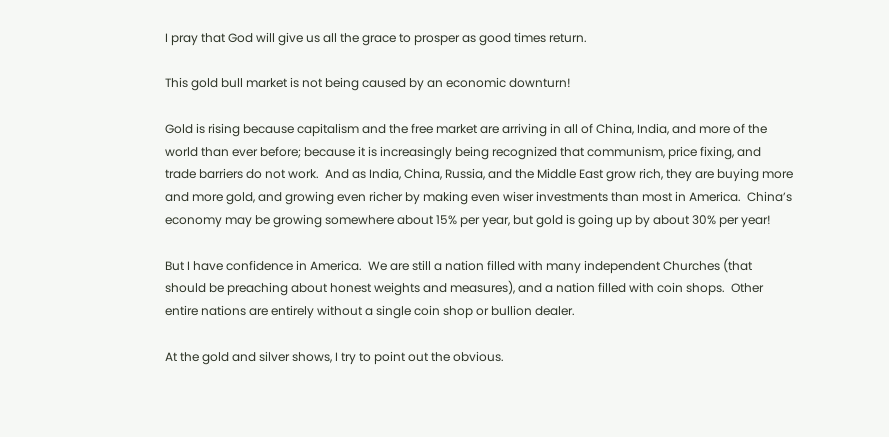I pray that God will give us all the grace to prosper as good times return.

This gold bull market is not being caused by an economic downturn!

Gold is rising because capitalism and the free market are arriving in all of China, India, and more of the world than ever before; because it is increasingly being recognized that communism, price fixing, and trade barriers do not work.  And as India, China, Russia, and the Middle East grow rich, they are buying more and more gold, and growing even richer by making even wiser investments than most in America.  China’s economy may be growing somewhere about 15% per year, but gold is going up by about 30% per year!

But I have confidence in America.  We are still a nation filled with many independent Churches (that should be preaching about honest weights and measures), and a nation filled with coin shops.  Other entire nations are entirely without a single coin shop or bullion dealer.

At the gold and silver shows, I try to point out the obvious.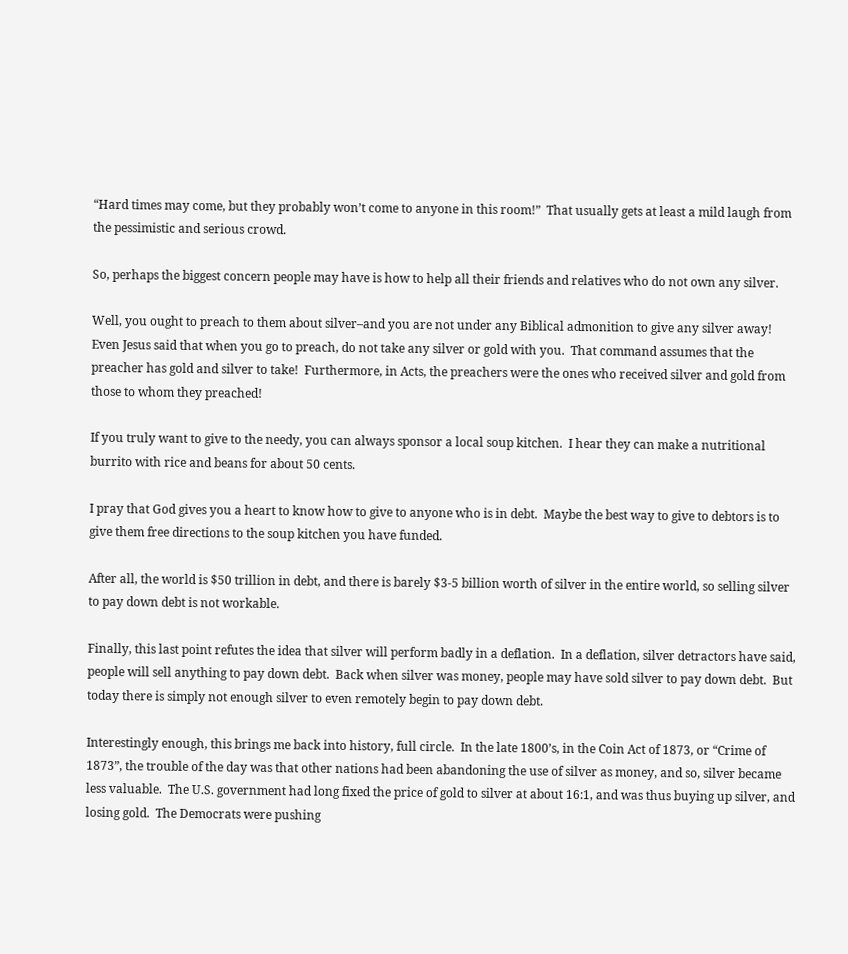“Hard times may come, but they probably won’t come to anyone in this room!”  That usually gets at least a mild laugh from the pessimistic and serious crowd.

So, perhaps the biggest concern people may have is how to help all their friends and relatives who do not own any silver.

Well, you ought to preach to them about silver–and you are not under any Biblical admonition to give any silver away!  Even Jesus said that when you go to preach, do not take any silver or gold with you.  That command assumes that the preacher has gold and silver to take!  Furthermore, in Acts, the preachers were the ones who received silver and gold from those to whom they preached!

If you truly want to give to the needy, you can always sponsor a local soup kitchen.  I hear they can make a nutritional burrito with rice and beans for about 50 cents.

I pray that God gives you a heart to know how to give to anyone who is in debt.  Maybe the best way to give to debtors is to give them free directions to the soup kitchen you have funded.

After all, the world is $50 trillion in debt, and there is barely $3-5 billion worth of silver in the entire world, so selling silver to pay down debt is not workable.

Finally, this last point refutes the idea that silver will perform badly in a deflation.  In a deflation, silver detractors have said, people will sell anything to pay down debt.  Back when silver was money, people may have sold silver to pay down debt.  But today there is simply not enough silver to even remotely begin to pay down debt.

Interestingly enough, this brings me back into history, full circle.  In the late 1800’s, in the Coin Act of 1873, or “Crime of 1873”, the trouble of the day was that other nations had been abandoning the use of silver as money, and so, silver became less valuable.  The U.S. government had long fixed the price of gold to silver at about 16:1, and was thus buying up silver, and losing gold.  The Democrats were pushing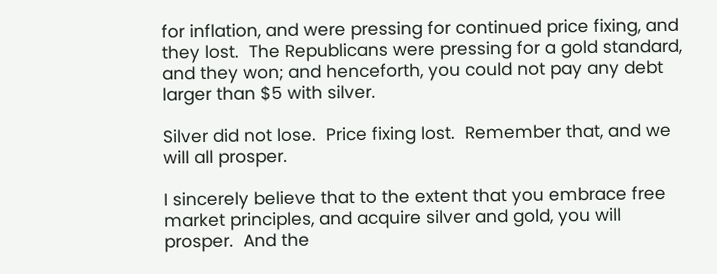for inflation, and were pressing for continued price fixing, and they lost.  The Republicans were pressing for a gold standard, and they won; and henceforth, you could not pay any debt larger than $5 with silver.

Silver did not lose.  Price fixing lost.  Remember that, and we will all prosper.

I sincerely believe that to the extent that you embrace free market principles, and acquire silver and gold, you will prosper.  And the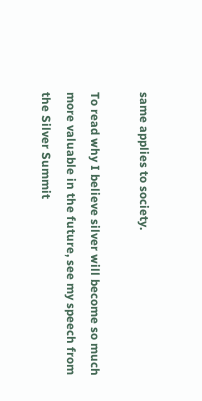same applies to society.

To read why I believe silver will become so much more valuable in the future, see my speech from the Silver Summit